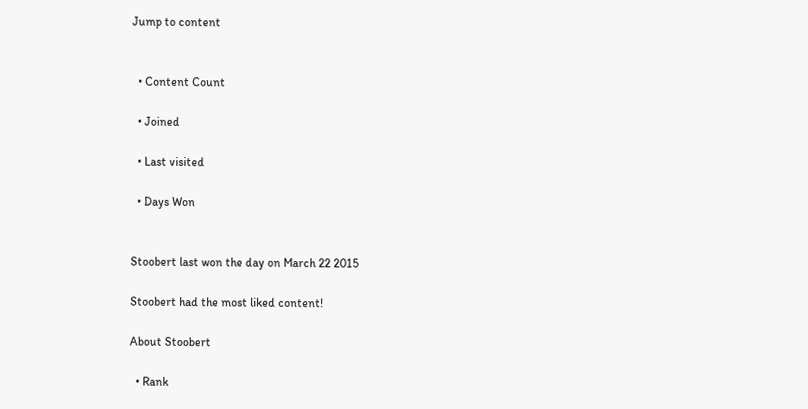Jump to content


  • Content Count

  • Joined

  • Last visited

  • Days Won


Stoobert last won the day on March 22 2015

Stoobert had the most liked content!

About Stoobert

  • Rank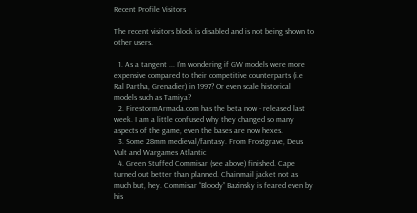Recent Profile Visitors

The recent visitors block is disabled and is not being shown to other users.

  1. As a tangent ... I’m wondering if GW models were more expensive compared to their competitive counterparts (i.e Ral Partha, Grenadier) in 1997? Or even scale historical models such as Tamiya?
  2. FirestormArmada.com has the beta now - released last week. I am a little confused why they changed so many aspects of the game, even the bases are now hexes.
  3. Some 28mm medieval/fantasy. From Frostgrave, Deus Vult and Wargames Atlantic
  4. Green Stuffed Commisar (see above) finished. Cape turned out better than planned. Chainmail jacket not as much but, hey. Commisar “Bloody” Bazinsky is feared even by his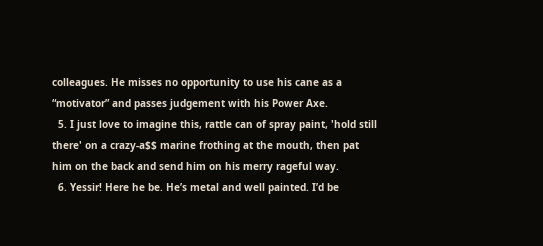colleagues. He misses no opportunity to use his cane as a “motivator” and passes judgement with his Power Axe.
  5. I just love to imagine this, rattle can of spray paint, 'hold still there' on a crazy-a$$ marine frothing at the mouth, then pat him on the back and send him on his merry rageful way.
  6. Yessir! Here he be. He’s metal and well painted. I’d be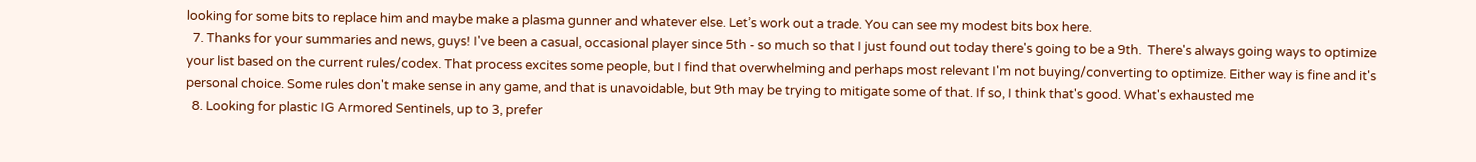looking for some bits to replace him and maybe make a plasma gunner and whatever else. Let’s work out a trade. You can see my modest bits box here.
  7. Thanks for your summaries and news, guys! I've been a casual, occasional player since 5th - so much so that I just found out today there's going to be a 9th.  There's always going ways to optimize your list based on the current rules/codex. That process excites some people, but I find that overwhelming and perhaps most relevant I'm not buying/converting to optimize. Either way is fine and it's personal choice. Some rules don't make sense in any game, and that is unavoidable, but 9th may be trying to mitigate some of that. If so, I think that's good. What's exhausted me
  8. Looking for plastic IG Armored Sentinels, up to 3, prefer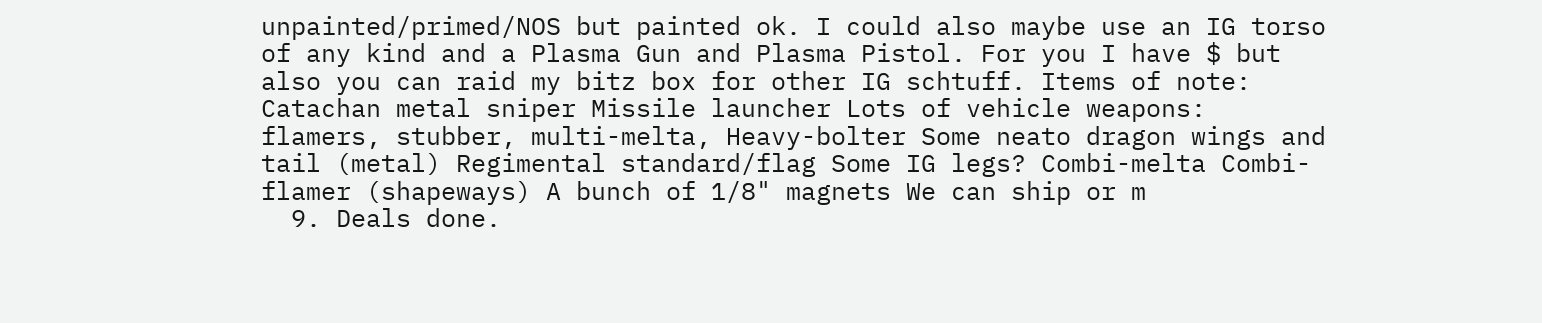unpainted/primed/NOS but painted ok. I could also maybe use an IG torso of any kind and a Plasma Gun and Plasma Pistol. For you I have $ but also you can raid my bitz box for other IG schtuff. Items of note: Catachan metal sniper Missile launcher Lots of vehicle weapons: flamers, stubber, multi-melta, Heavy-bolter Some neato dragon wings and tail (metal) Regimental standard/flag Some IG legs? Combi-melta Combi-flamer (shapeways) A bunch of 1/8" magnets We can ship or m
  9. Deals done.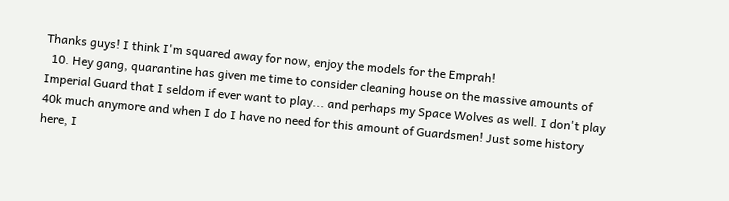Thanks guys! I think I'm squared away for now, enjoy the models for the Emprah!
  10. Hey gang, quarantine has given me time to consider cleaning house on the massive amounts of Imperial Guard that I seldom if ever want to play... and perhaps my Space Wolves as well. I don't play 40k much anymore and when I do I have no need for this amount of Guardsmen! Just some history here, I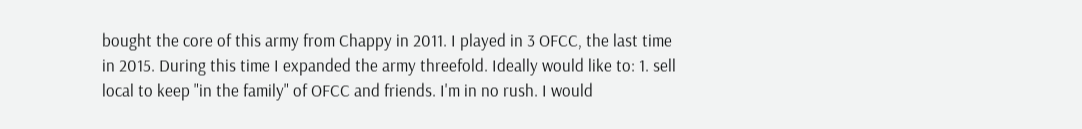bought the core of this army from Chappy in 2011. I played in 3 OFCC, the last time in 2015. During this time I expanded the army threefold. Ideally would like to: 1. sell local to keep "in the family" of OFCC and friends. I'm in no rush. I would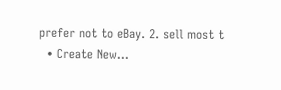prefer not to eBay. 2. sell most t
  • Create New...